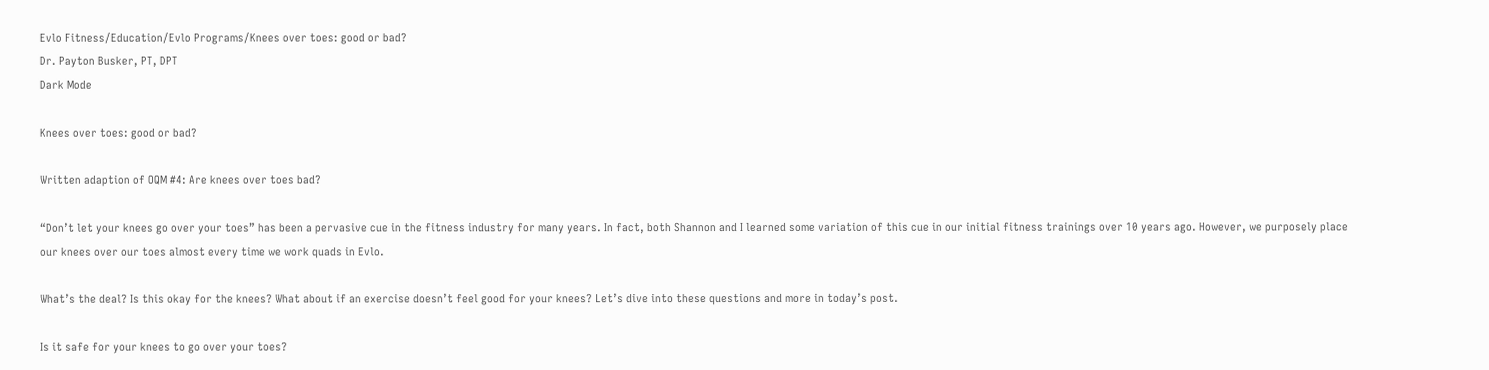Evlo Fitness/Education/Evlo Programs/Knees over toes: good or bad?
Dr. Payton Busker, PT, DPT
Dark Mode

Knees over toes: good or bad?

Written adaption of OQM #4: Are knees over toes bad?

“Don’t let your knees go over your toes” has been a pervasive cue in the fitness industry for many years. In fact, both Shannon and I learned some variation of this cue in our initial fitness trainings over 10 years ago. However, we purposely place our knees over our toes almost every time we work quads in Evlo.

What’s the deal? Is this okay for the knees? What about if an exercise doesn’t feel good for your knees? Let’s dive into these questions and more in today’s post.

Is it safe for your knees to go over your toes?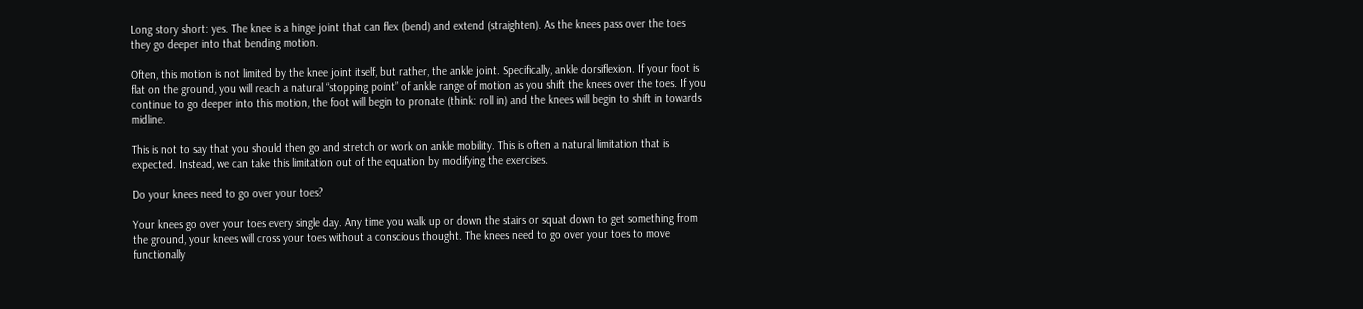Long story short: yes. The knee is a hinge joint that can flex (bend) and extend (straighten). As the knees pass over the toes they go deeper into that bending motion.

Often, this motion is not limited by the knee joint itself, but rather, the ankle joint. Specifically, ankle dorsiflexion. If your foot is flat on the ground, you will reach a natural “stopping point” of ankle range of motion as you shift the knees over the toes. If you continue to go deeper into this motion, the foot will begin to pronate (think: roll in) and the knees will begin to shift in towards midline.

This is not to say that you should then go and stretch or work on ankle mobility. This is often a natural limitation that is expected. Instead, we can take this limitation out of the equation by modifying the exercises.

Do your knees need to go over your toes?

Your knees go over your toes every single day. Any time you walk up or down the stairs or squat down to get something from the ground, your knees will cross your toes without a conscious thought. The knees need to go over your toes to move functionally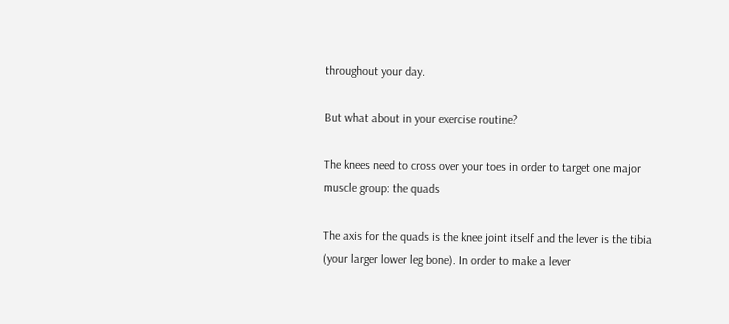throughout your day.

But what about in your exercise routine?

The knees need to cross over your toes in order to target one major muscle group: the quads

The axis for the quads is the knee joint itself and the lever is the tibia (your larger lower leg bone). In order to make a lever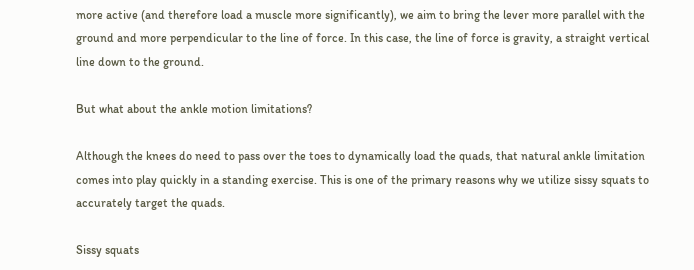more active (and therefore load a muscle more significantly), we aim to bring the lever more parallel with the ground and more perpendicular to the line of force. In this case, the line of force is gravity, a straight vertical line down to the ground.

But what about the ankle motion limitations?

Although the knees do need to pass over the toes to dynamically load the quads, that natural ankle limitation comes into play quickly in a standing exercise. This is one of the primary reasons why we utilize sissy squats to accurately target the quads.

Sissy squats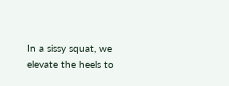In a sissy squat, we elevate the heels to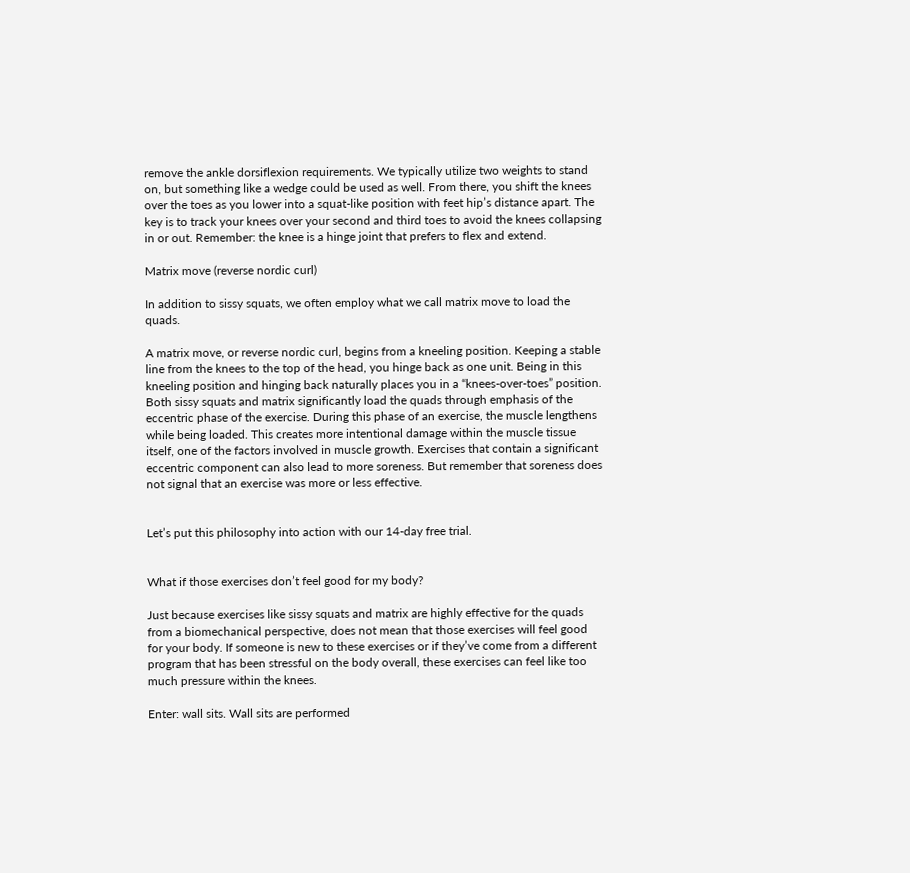remove the ankle dorsiflexion requirements. We typically utilize two weights to stand on, but something like a wedge could be used as well. From there, you shift the knees over the toes as you lower into a squat-like position with feet hip’s distance apart. The key is to track your knees over your second and third toes to avoid the knees collapsing in or out. Remember: the knee is a hinge joint that prefers to flex and extend.

Matrix move (reverse nordic curl)

In addition to sissy squats, we often employ what we call matrix move to load the quads.

A matrix move, or reverse nordic curl, begins from a kneeling position. Keeping a stable line from the knees to the top of the head, you hinge back as one unit. Being in this kneeling position and hinging back naturally places you in a “knees-over-toes” position.
Both sissy squats and matrix significantly load the quads through emphasis of the eccentric phase of the exercise. During this phase of an exercise, the muscle lengthens while being loaded. This creates more intentional damage within the muscle tissue itself, one of the factors involved in muscle growth. Exercises that contain a significant eccentric component can also lead to more soreness. But remember that soreness does not signal that an exercise was more or less effective.


Let’s put this philosophy into action with our 14-day free trial.


What if those exercises don’t feel good for my body?

Just because exercises like sissy squats and matrix are highly effective for the quads from a biomechanical perspective, does not mean that those exercises will feel good for your body. If someone is new to these exercises or if they’ve come from a different program that has been stressful on the body overall, these exercises can feel like too much pressure within the knees.

Enter: wall sits. Wall sits are performed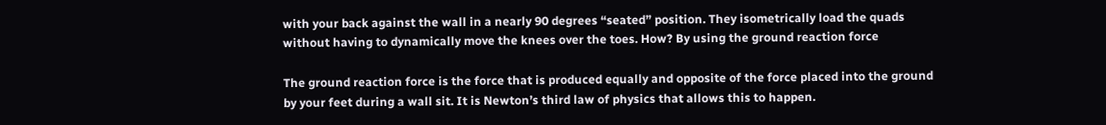with your back against the wall in a nearly 90 degrees “seated” position. They isometrically load the quads without having to dynamically move the knees over the toes. How? By using the ground reaction force

The ground reaction force is the force that is produced equally and opposite of the force placed into the ground by your feet during a wall sit. It is Newton’s third law of physics that allows this to happen.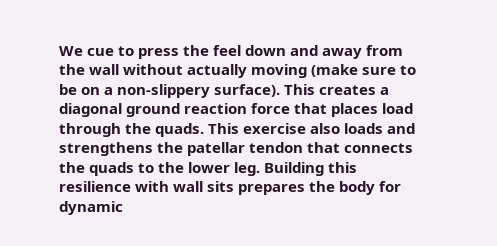We cue to press the feel down and away from the wall without actually moving (make sure to be on a non-slippery surface). This creates a diagonal ground reaction force that places load through the quads. This exercise also loads and strengthens the patellar tendon that connects the quads to the lower leg. Building this resilience with wall sits prepares the body for dynamic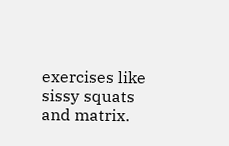exercises like sissy squats and matrix.